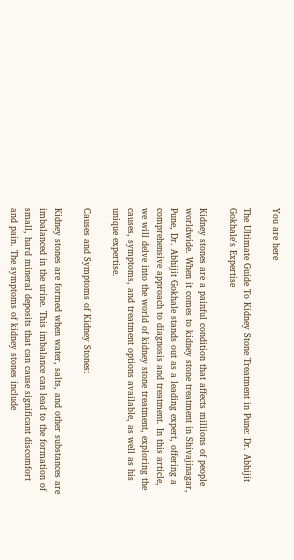You are here

The Ultimate Guide To Kidney Stone Treatment in Pune: Dr. Abhijit Gokhale's Expertise

Kidney stones are a painful condition that affects millions of people worldwide. When it comes to kidney stone treatment in Shivajinagar, Pune, Dr. Abhijit Gokhale stands out as a leading expert, offering a comprehensive approach to diagnosis and treatment. In this article, we will delve into the world of kidney stone treatment, exploring the causes, symptoms, and treatment options available, as well as his unique expertise.

Causes and Symptoms of Kidney Stones:

Kidney stones are formed when water, salts, and other substances are imbalanced in the urine. This imbalance can lead to the formation of small, hard mineral deposits that can cause significant discomfort and pain. The symptoms of kidney stones include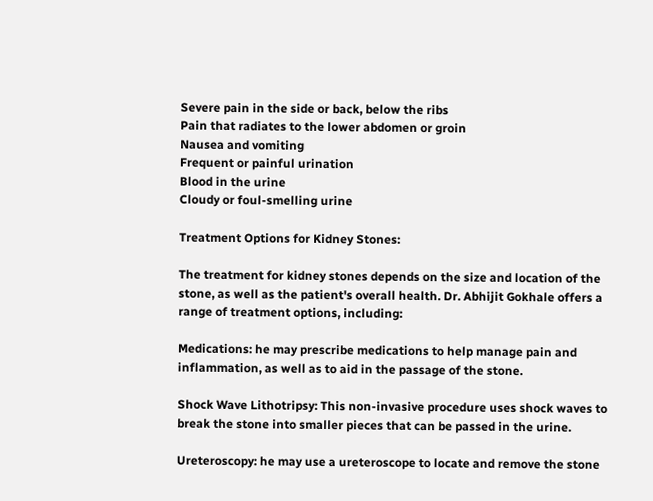Severe pain in the side or back, below the ribs
Pain that radiates to the lower abdomen or groin
Nausea and vomiting
Frequent or painful urination
Blood in the urine
Cloudy or foul-smelling urine

Treatment Options for Kidney Stones:

The treatment for kidney stones depends on the size and location of the stone, as well as the patient's overall health. Dr. Abhijit Gokhale offers a range of treatment options, including:

Medications: he may prescribe medications to help manage pain and inflammation, as well as to aid in the passage of the stone.

Shock Wave Lithotripsy: This non-invasive procedure uses shock waves to break the stone into smaller pieces that can be passed in the urine.

Ureteroscopy: he may use a ureteroscope to locate and remove the stone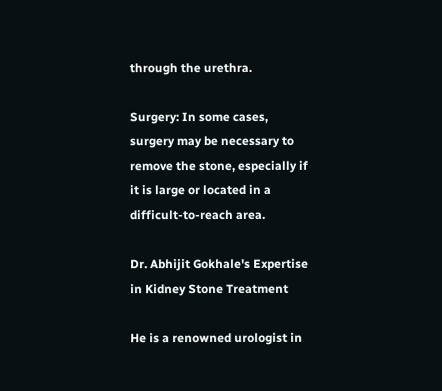through the urethra.

Surgery: In some cases, surgery may be necessary to remove the stone, especially if it is large or located in a difficult-to-reach area.

Dr. Abhijit Gokhale's Expertise in Kidney Stone Treatment

He is a renowned urologist in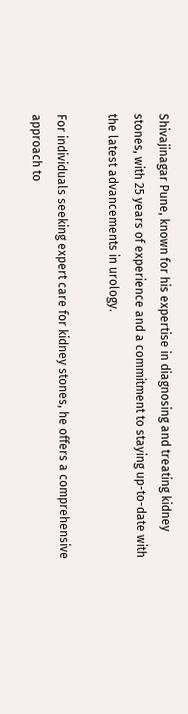Shivajinagar Pune, known for his expertise in diagnosing and treating kidney stones, with 25 years of experience and a commitment to staying up-to-date with the latest advancements in urology.

For individuals seeking expert care for kidney stones, he offers a comprehensive approach to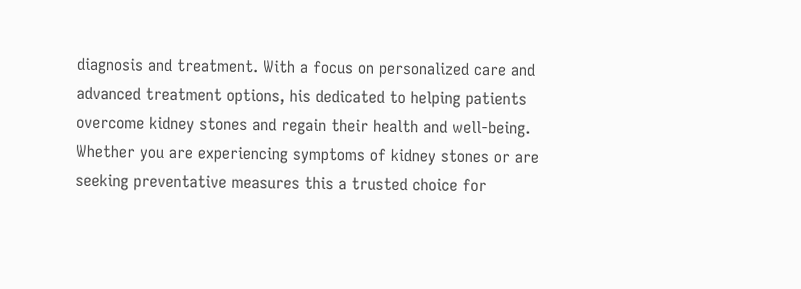diagnosis and treatment. With a focus on personalized care and advanced treatment options, his dedicated to helping patients overcome kidney stones and regain their health and well-being. Whether you are experiencing symptoms of kidney stones or are seeking preventative measures this a trusted choice for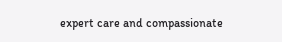expert care and compassionate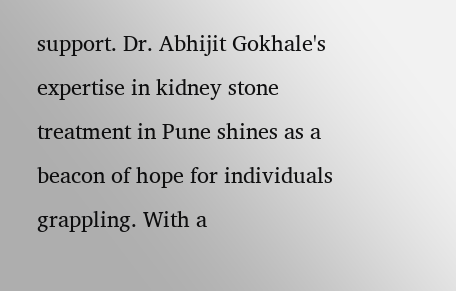support. Dr. Abhijit Gokhale's expertise in kidney stone treatment in Pune shines as a beacon of hope for individuals grappling. With a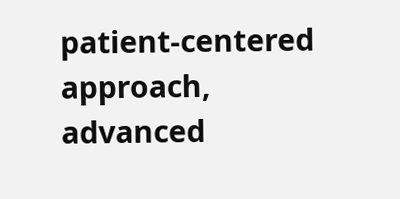patient-centered approach, advanced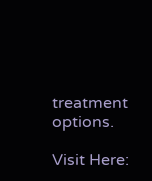treatment options.

Visit Here: